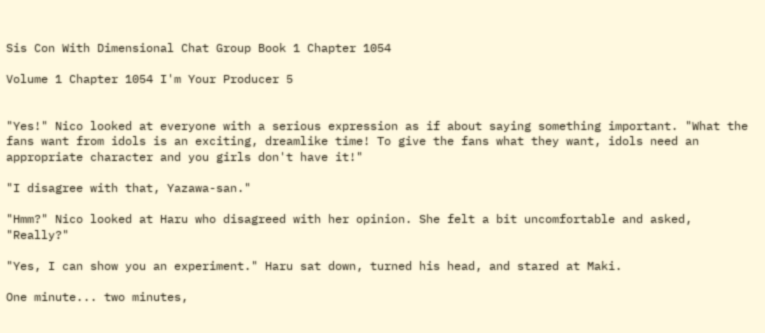Sis Con With Dimensional Chat Group Book 1 Chapter 1054

Volume 1 Chapter 1054 I'm Your Producer 5


"Yes!" Nico looked at everyone with a serious expression as if about saying something important. "What the fans want from idols is an exciting, dreamlike time! To give the fans what they want, idols need an appropriate character and you girls don't have it!"

"I disagree with that, Yazawa-san."

"Hmm?" Nico looked at Haru who disagreed with her opinion. She felt a bit uncomfortable and asked, "Really?"

"Yes, I can show you an experiment." Haru sat down, turned his head, and stared at Maki.

One minute... two minutes,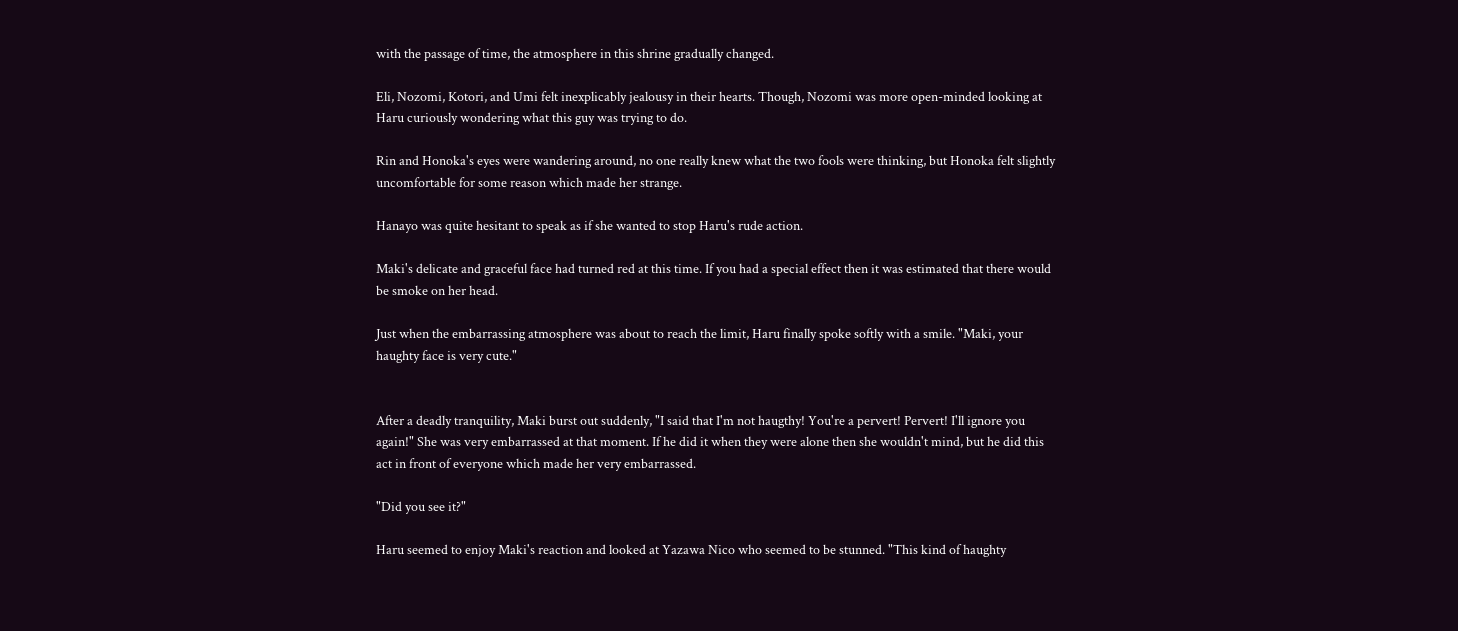with the passage of time, the atmosphere in this shrine gradually changed.

Eli, Nozomi, Kotori, and Umi felt inexplicably jealousy in their hearts. Though, Nozomi was more open-minded looking at Haru curiously wondering what this guy was trying to do.

Rin and Honoka's eyes were wandering around, no one really knew what the two fools were thinking, but Honoka felt slightly uncomfortable for some reason which made her strange.

Hanayo was quite hesitant to speak as if she wanted to stop Haru's rude action.

Maki's delicate and graceful face had turned red at this time. If you had a special effect then it was estimated that there would be smoke on her head.

Just when the embarrassing atmosphere was about to reach the limit, Haru finally spoke softly with a smile. "Maki, your haughty face is very cute."


After a deadly tranquility, Maki burst out suddenly, "I said that I'm not haugthy! You're a pervert! Pervert! I'll ignore you again!" She was very embarrassed at that moment. If he did it when they were alone then she wouldn't mind, but he did this act in front of everyone which made her very embarrassed.

"Did you see it?"

Haru seemed to enjoy Maki's reaction and looked at Yazawa Nico who seemed to be stunned. "This kind of haughty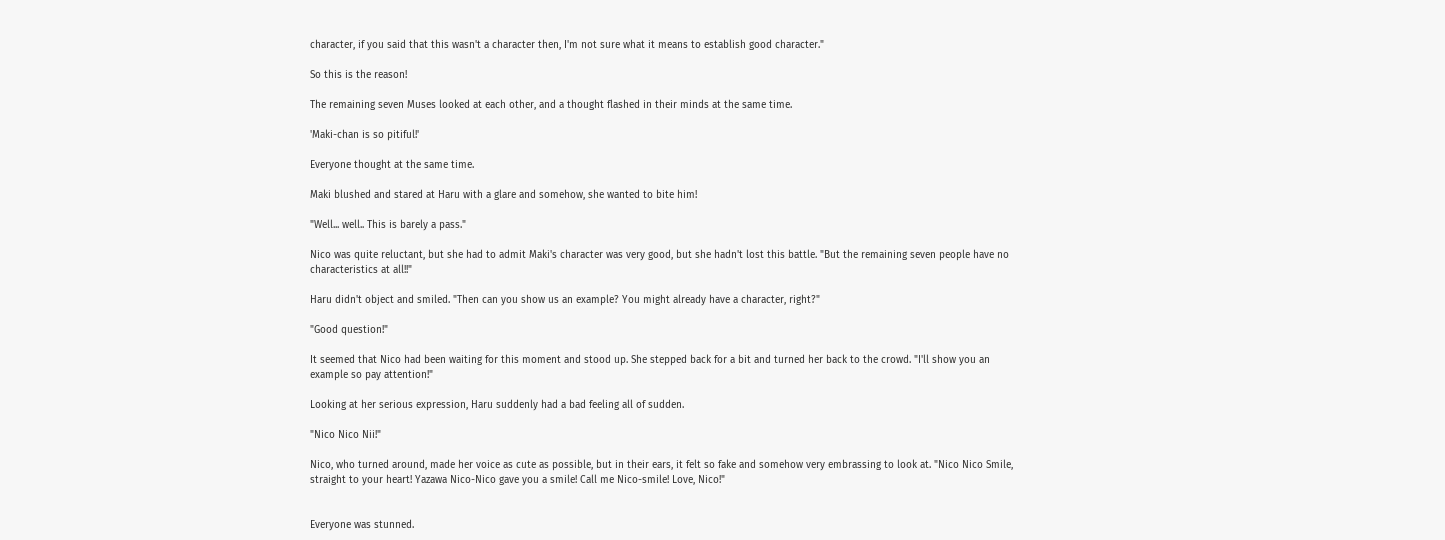character, if you said that this wasn't a character then, I'm not sure what it means to establish good character."

So this is the reason!

The remaining seven Muses looked at each other, and a thought flashed in their minds at the same time.

'Maki-chan is so pitiful!'

Everyone thought at the same time.

Maki blushed and stared at Haru with a glare and somehow, she wanted to bite him!

"Well... well.. This is barely a pass."

Nico was quite reluctant, but she had to admit Maki's character was very good, but she hadn't lost this battle. "But the remaining seven people have no characteristics at all!!"

Haru didn't object and smiled. "Then can you show us an example? You might already have a character, right?"

"Good question!"

It seemed that Nico had been waiting for this moment and stood up. She stepped back for a bit and turned her back to the crowd. "I'll show you an example so pay attention!"

Looking at her serious expression, Haru suddenly had a bad feeling all of sudden.

"Nico Nico Nii!"

Nico, who turned around, made her voice as cute as possible, but in their ears, it felt so fake and somehow very embrassing to look at. "Nico Nico Smile, straight to your heart! Yazawa Nico-Nico gave you a smile! Call me Nico-smile! Love, Nico!"


Everyone was stunned.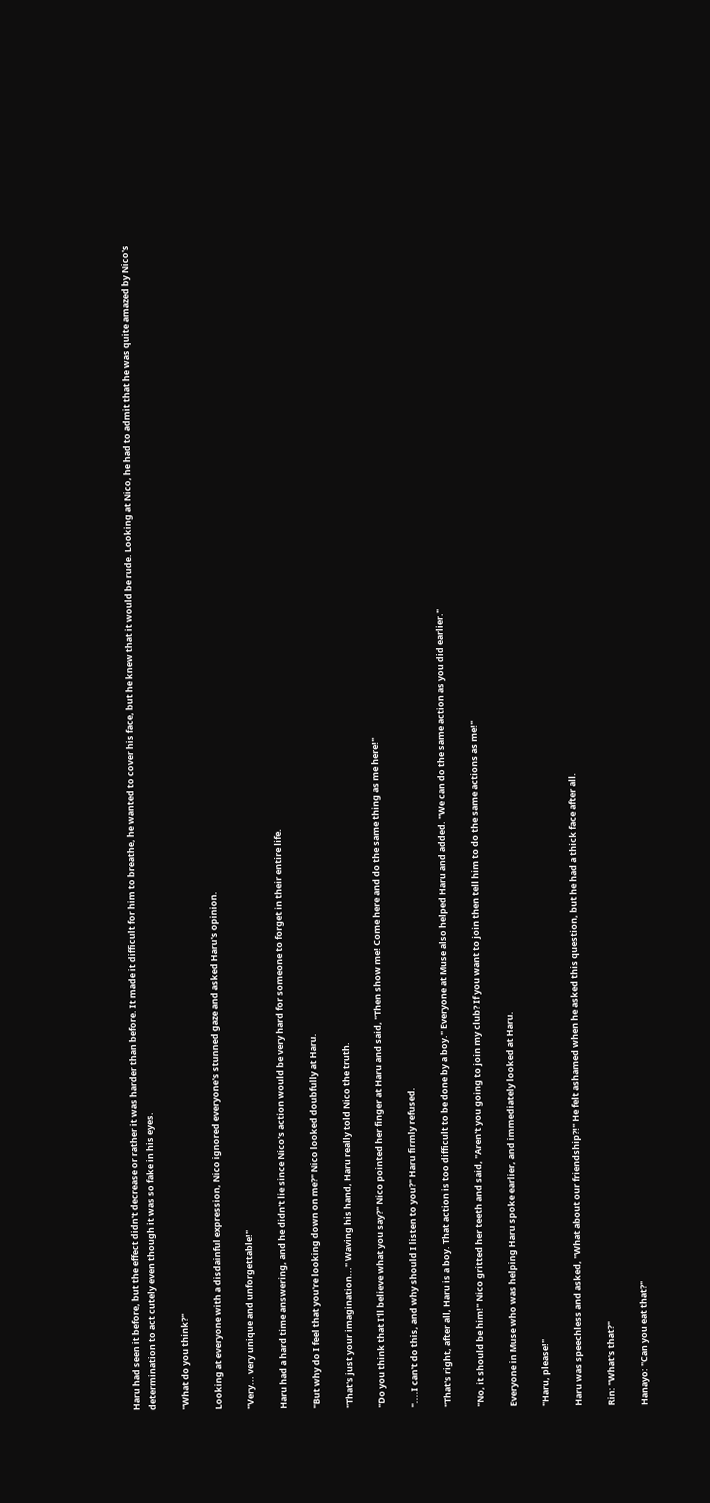Haru had seen it before, but the effect didn't decrease or rather it was harder than before. It made it difficult for him to breathe, he wanted to cover his face, but he knew that it would be rude. Looking at Nico, he had to admit that he was quite amazed by Nico's determination to act cutely even though it was so fake in his eyes.

"What do you think?"

Looking at everyone with a disdainful expression, Nico ignored everyone's stunned gaze and asked Haru's opinion.

"Very... very unique and unforgettable!"

Haru had a hard time answering, and he didn't lie since Nico's action would be very hard for someone to forget in their entire life.

"But why do I feel that you're looking down on me?" Nico looked doubfully at Haru.

"That's just your imagination..." Waving his hand, Haru really told Nico the truth.

"Do you think that I'll believe what you say?" Nico pointed her finger at Haru and said, "Then show me! Come here and do the same thing as me here!"

"....I can't do this, and why should I listen to you?" Haru firmly refused.

"That's right, after all, Haru is a boy. That action is too difficult to be done by a boy." Everyone at Muse also helped Haru and added. "We can do the same action as you did earlier."

"No, it should be him!" Nico gritted her teeth and said, "Aren't you going to join my club? If you want to join then tell him to do the same actions as me!"

Everyone in Muse who was helping Haru spoke earlier, and immediately looked at Haru.

"Haru, please!"

Haru was speechless and asked, "What about our friendship?!" He felt ashamed when he asked this question, but he had a thick face after all.

Rin: "What's that?"

Hanayo: "Can you eat that?"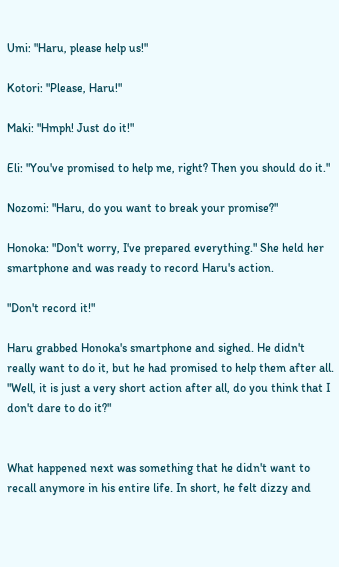Umi: "Haru, please help us!"

Kotori: "Please, Haru!"

Maki: "Hmph! Just do it!"

Eli: "You've promised to help me, right? Then you should do it."

Nozomi: "Haru, do you want to break your promise?"

Honoka: "Don't worry, I've prepared everything." She held her smartphone and was ready to record Haru's action.

"Don't record it!"

Haru grabbed Honoka's smartphone and sighed. He didn't really want to do it, but he had promised to help them after all. "Well, it is just a very short action after all, do you think that I don't dare to do it?"


What happened next was something that he didn't want to recall anymore in his entire life. In short, he felt dizzy and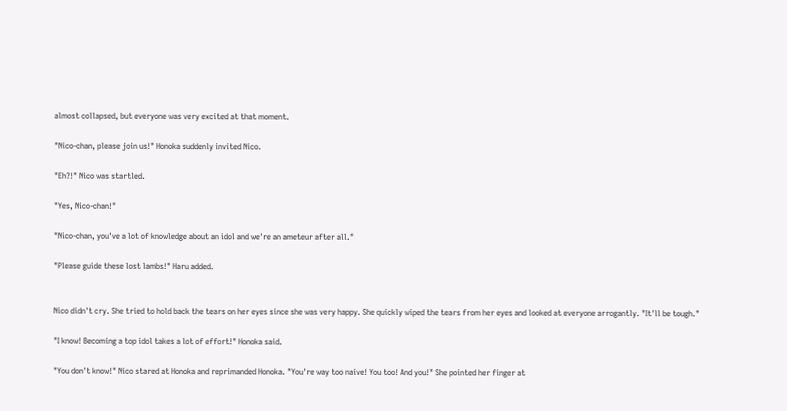almost collapsed, but everyone was very excited at that moment.

"Nico-chan, please join us!" Honoka suddenly invited Nico.

"Eh?!" Nico was startled.

"Yes, Nico-chan!"

"Nico-chan, you've a lot of knowledge about an idol and we're an ameteur after all."

"Please guide these lost lambs!" Haru added.


Nico didn't cry. She tried to hold back the tears on her eyes since she was very happy. She quickly wiped the tears from her eyes and looked at everyone arrogantly. "It'll be tough."

"I know! Becoming a top idol takes a lot of effort!" Honoka said.

"You don't know!" Nico stared at Honoka and reprimanded Honoka. "You're way too naive! You too! And you!" She pointed her finger at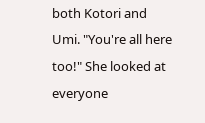both Kotori and Umi. "You're all here too!" She looked at everyone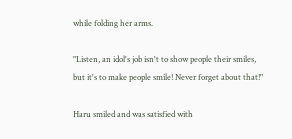while folding her arms.

"Listen, an idol's job isn't to show people their smiles, but it's to make people smile! Never forget about that!"

Haru smiled and was satisfied with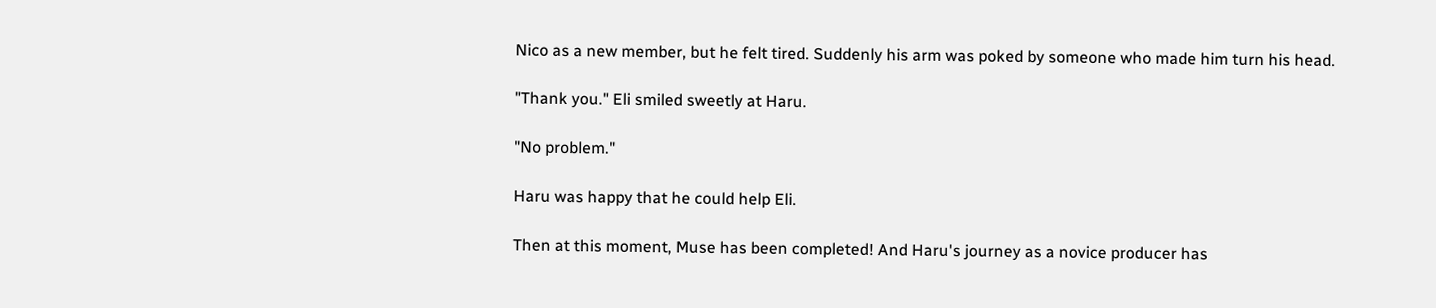Nico as a new member, but he felt tired. Suddenly his arm was poked by someone who made him turn his head.

"Thank you." Eli smiled sweetly at Haru.

"No problem."

Haru was happy that he could help Eli.

Then at this moment, Muse has been completed! And Haru's journey as a novice producer has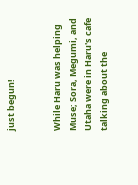just begun!


While Haru was helping Muse; Sora, Megumi, and Utaha were in Haru's cafe talking about the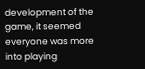development of the game, it seemed everyone was more into playing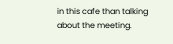in this cafe than talking about the meeting.